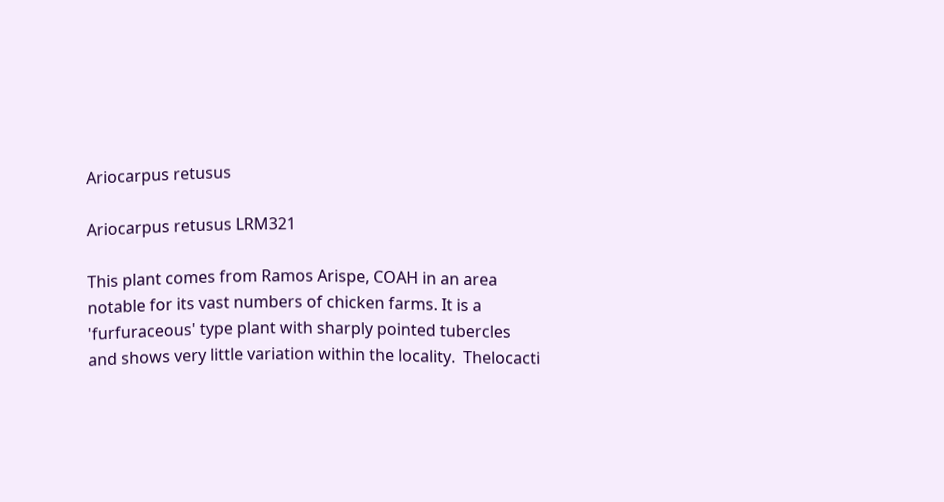Ariocarpus retusus

Ariocarpus retusus LRM321

This plant comes from Ramos Arispe, COAH in an area notable for its vast numbers of chicken farms. It is a 'furfuraceous' type plant with sharply pointed tubercles and shows very little variation within the locality.  Thelocacti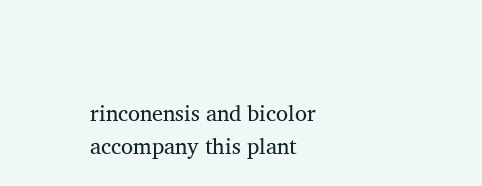rinconensis and bicolor accompany this plant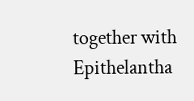together with Epithelantha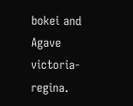bokei and Agave victoria-regina.